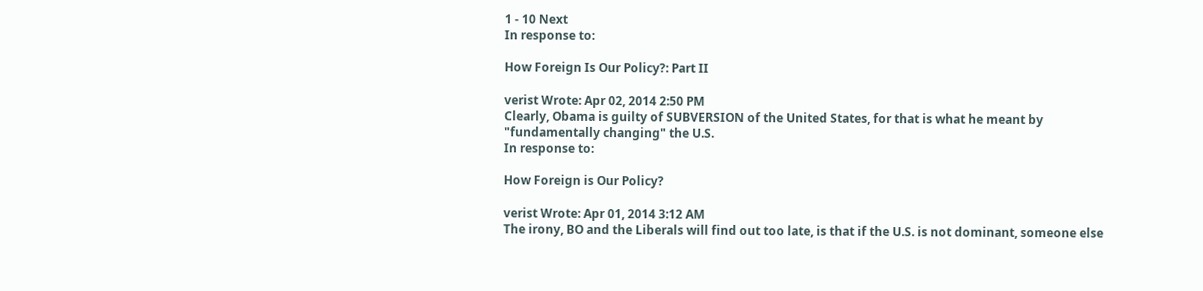1 - 10 Next
In response to:

How Foreign Is Our Policy?: Part II

verist Wrote: Apr 02, 2014 2:50 PM
Clearly, Obama is guilty of SUBVERSION of the United States, for that is what he meant by "fundamentally changing" the U.S.
In response to:

How Foreign is Our Policy?

verist Wrote: Apr 01, 2014 3:12 AM
The irony, BO and the Liberals will find out too late, is that if the U.S. is not dominant, someone else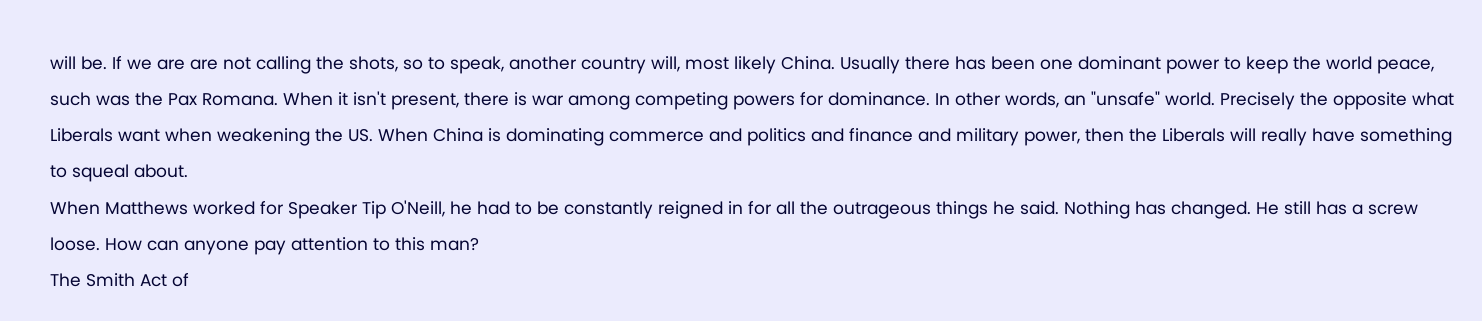will be. If we are are not calling the shots, so to speak, another country will, most likely China. Usually there has been one dominant power to keep the world peace, such was the Pax Romana. When it isn't present, there is war among competing powers for dominance. In other words, an "unsafe" world. Precisely the opposite what Liberals want when weakening the US. When China is dominating commerce and politics and finance and military power, then the Liberals will really have something to squeal about.
When Matthews worked for Speaker Tip O'Neill, he had to be constantly reigned in for all the outrageous things he said. Nothing has changed. He still has a screw loose. How can anyone pay attention to this man?
The Smith Act of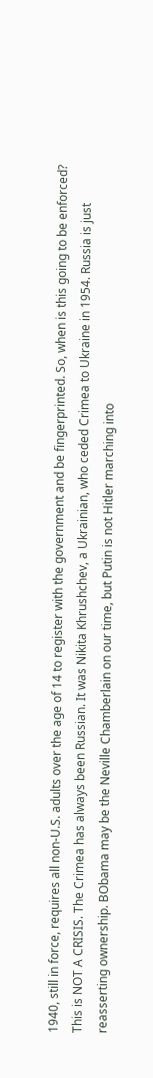1940, still in force, requires all non-U.S. adults over the age of 14 to register with the government and be fingerprinted. So, when is this going to be enforced?
This is NOT A CRISIS. The Crimea has always been Russian. It was Nikita Khrushchev, a Ukrainian, who ceded Crimea to Ukraine in 1954. Russia is just reasserting ownership. BObama may be the Neville Chamberlain on our time, but Putin is not Hitler marching into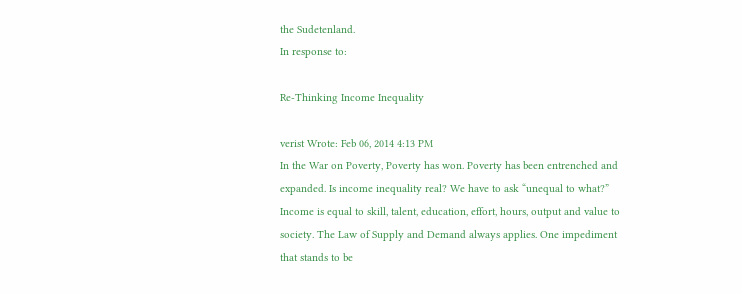the Sudetenland.
In response to:

Re-Thinking Income Inequality

verist Wrote: Feb 06, 2014 4:13 PM
In the War on Poverty, Poverty has won. Poverty has been entrenched and expanded. Is income inequality real? We have to ask “unequal to what?” Income is equal to skill, talent, education, effort, hours, output and value to society. The Law of Supply and Demand always applies. One impediment that stands to be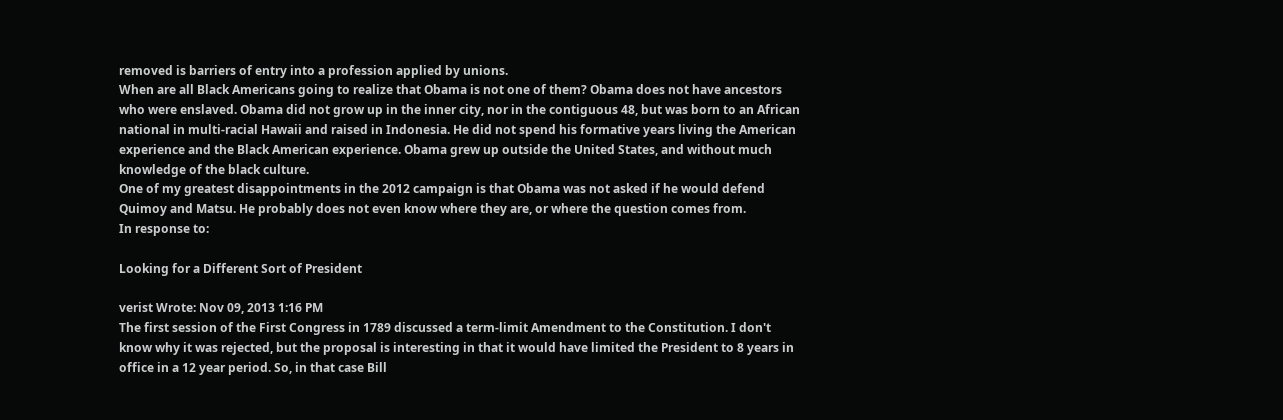removed is barriers of entry into a profession applied by unions.
When are all Black Americans going to realize that Obama is not one of them? Obama does not have ancestors who were enslaved. Obama did not grow up in the inner city, nor in the contiguous 48, but was born to an African national in multi-racial Hawaii and raised in Indonesia. He did not spend his formative years living the American experience and the Black American experience. Obama grew up outside the United States, and without much knowledge of the black culture.
One of my greatest disappointments in the 2012 campaign is that Obama was not asked if he would defend Quimoy and Matsu. He probably does not even know where they are, or where the question comes from.
In response to:

Looking for a Different Sort of President

verist Wrote: Nov 09, 2013 1:16 PM
The first session of the First Congress in 1789 discussed a term-limit Amendment to the Constitution. I don't know why it was rejected, but the proposal is interesting in that it would have limited the President to 8 years in office in a 12 year period. So, in that case Bill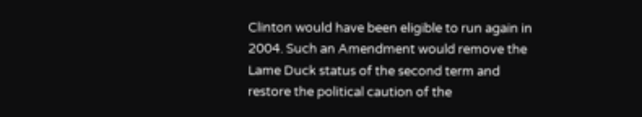Clinton would have been eligible to run again in 2004. Such an Amendment would remove the Lame Duck status of the second term and restore the political caution of the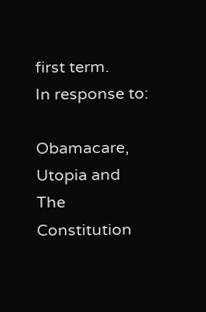first term.
In response to:

Obamacare, Utopia and The Constitution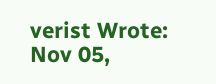verist Wrote: Nov 05,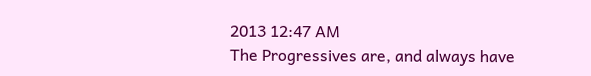2013 12:47 AM
The Progressives are, and always have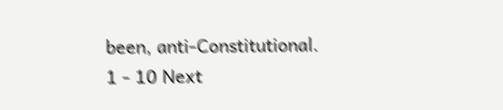been, anti-Constitutional.
1 - 10 Next